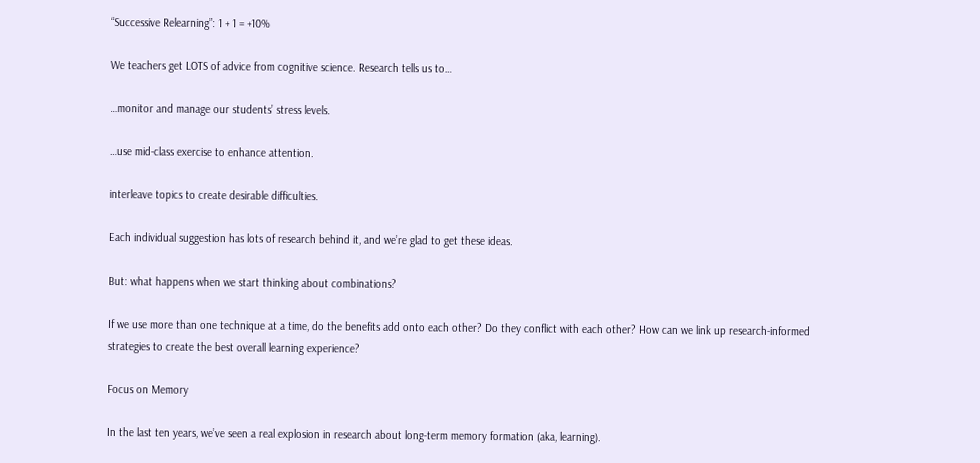“Successive Relearning”: 1 + 1 = +10%

We teachers get LOTS of advice from cognitive science. Research tells us to…

…monitor and manage our students’ stress levels.

…use mid-class exercise to enhance attention.

interleave topics to create desirable difficulties.

Each individual suggestion has lots of research behind it, and we’re glad to get these ideas.

But: what happens when we start thinking about combinations?

If we use more than one technique at a time, do the benefits add onto each other? Do they conflict with each other? How can we link up research-informed strategies to create the best overall learning experience?

Focus on Memory

In the last ten years, we’ve seen a real explosion in research about long-term memory formation (aka, learning).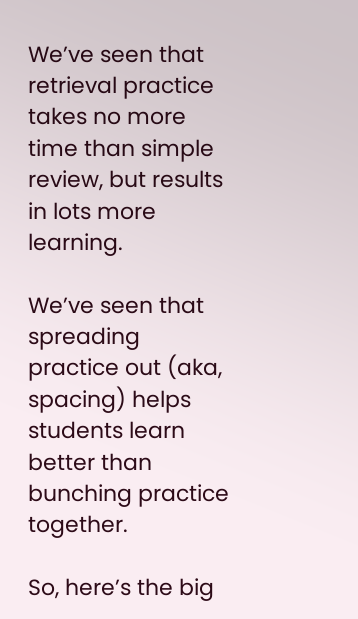We’ve seen that retrieval practice takes no more time than simple review, but results in lots more learning.

We’ve seen that spreading practice out (aka, spacing) helps students learn better than bunching practice together.

So, here’s the big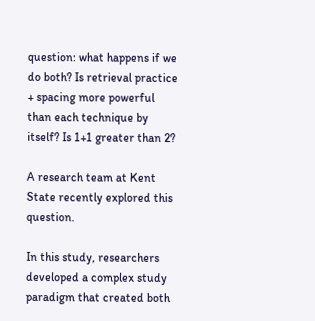question: what happens if we do both? Is retrieval practice + spacing more powerful than each technique by itself? Is 1+1 greater than 2?

A research team at Kent State recently explored this question.

In this study, researchers developed a complex study paradigm that created both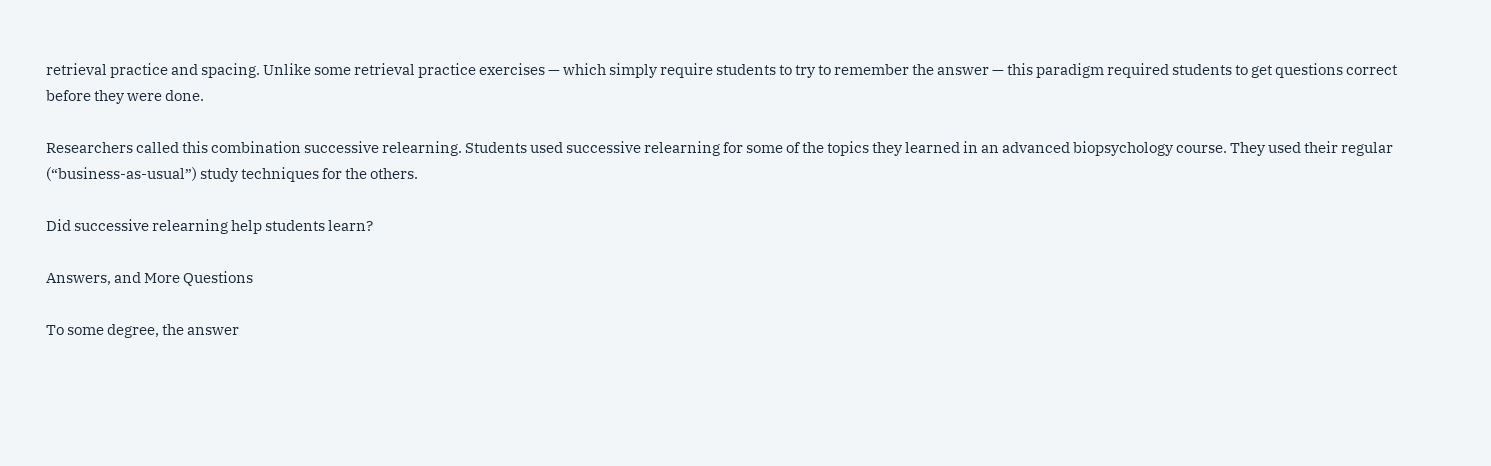retrieval practice and spacing. Unlike some retrieval practice exercises — which simply require students to try to remember the answer — this paradigm required students to get questions correct before they were done.

Researchers called this combination successive relearning. Students used successive relearning for some of the topics they learned in an advanced biopsychology course. They used their regular (“business-as-usual”) study techniques for the others.

Did successive relearning help students learn?

Answers, and More Questions

To some degree, the answer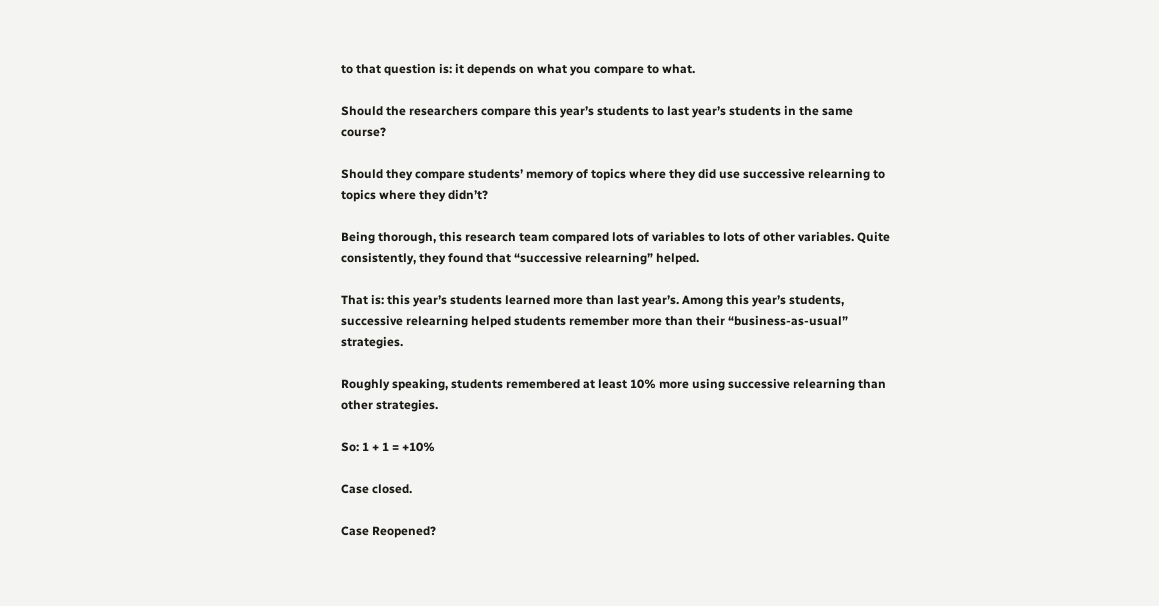to that question is: it depends on what you compare to what.

Should the researchers compare this year’s students to last year’s students in the same course?

Should they compare students’ memory of topics where they did use successive relearning to topics where they didn’t?

Being thorough, this research team compared lots of variables to lots of other variables. Quite consistently, they found that “successive relearning” helped.

That is: this year’s students learned more than last year’s. Among this year’s students, successive relearning helped students remember more than their “business-as-usual” strategies.

Roughly speaking, students remembered at least 10% more using successive relearning than other strategies.

So: 1 + 1 = +10%

Case closed.

Case Reopened?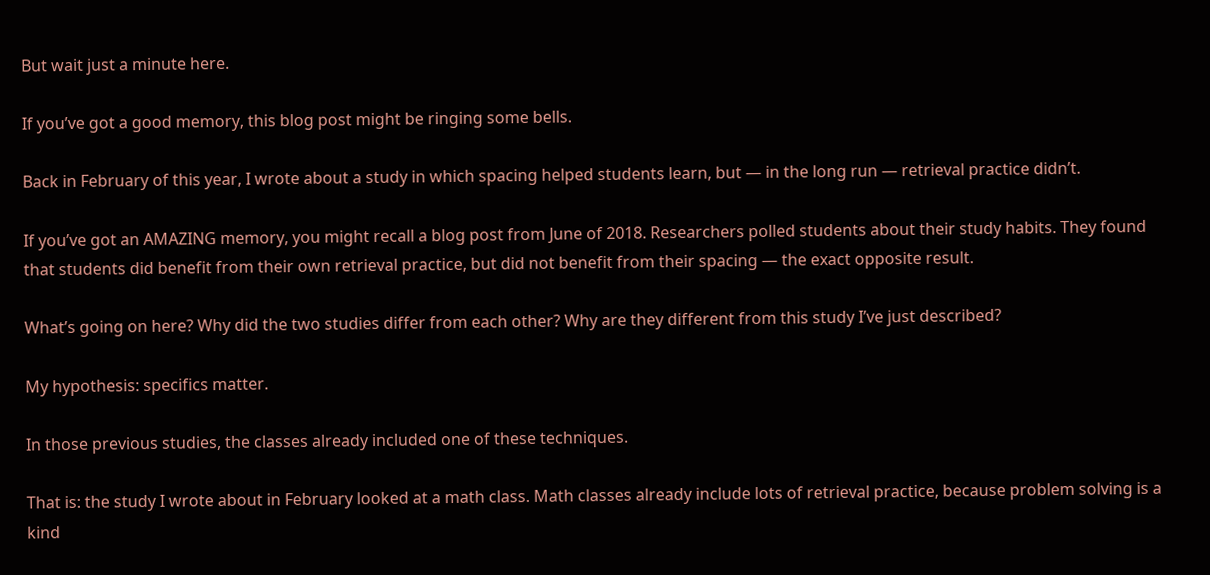But wait just a minute here.

If you’ve got a good memory, this blog post might be ringing some bells.

Back in February of this year, I wrote about a study in which spacing helped students learn, but — in the long run — retrieval practice didn’t.

If you’ve got an AMAZING memory, you might recall a blog post from June of 2018. Researchers polled students about their study habits. They found that students did benefit from their own retrieval practice, but did not benefit from their spacing — the exact opposite result.

What’s going on here? Why did the two studies differ from each other? Why are they different from this study I’ve just described?

My hypothesis: specifics matter.

In those previous studies, the classes already included one of these techniques.

That is: the study I wrote about in February looked at a math class. Math classes already include lots of retrieval practice, because problem solving is a kind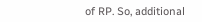of RP. So, additional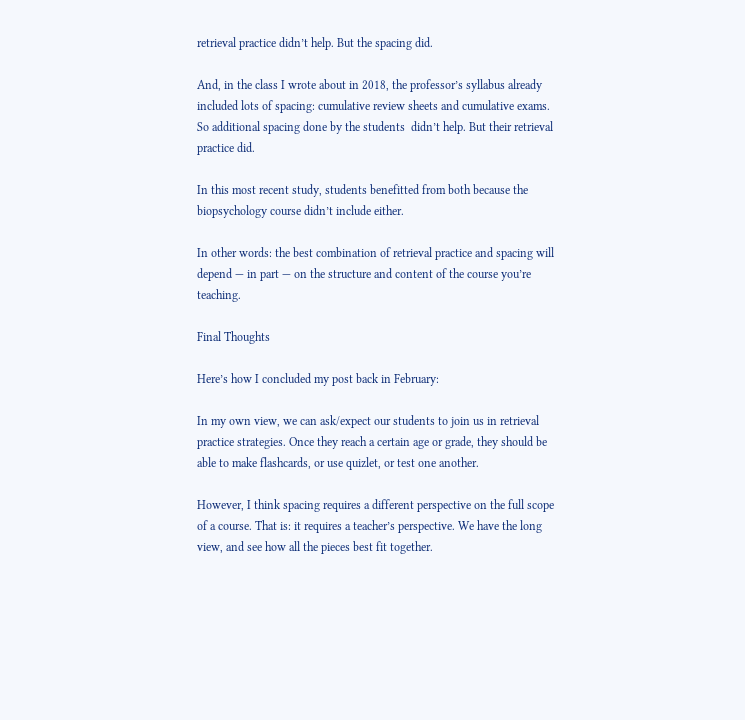retrieval practice didn’t help. But the spacing did.

And, in the class I wrote about in 2018, the professor’s syllabus already included lots of spacing: cumulative review sheets and cumulative exams. So additional spacing done by the students  didn’t help. But their retrieval practice did.

In this most recent study, students benefitted from both because the biopsychology course didn’t include either.

In other words: the best combination of retrieval practice and spacing will depend — in part — on the structure and content of the course you’re teaching.

Final Thoughts

Here’s how I concluded my post back in February:

In my own view, we can ask/expect our students to join us in retrieval practice strategies. Once they reach a certain age or grade, they should be able to make flashcards, or use quizlet, or test one another.

However, I think spacing requires a different perspective on the full scope of a course. That is: it requires a teacher’s perspective. We have the long view, and see how all the pieces best fit together.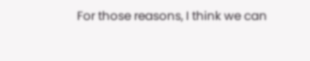For those reasons, I think we can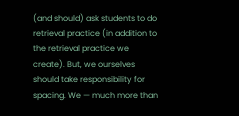(and should) ask students to do retrieval practice (in addition to the retrieval practice we create). But, we ourselves should take responsibility for spacing. We — much more than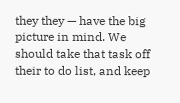they they — have the big picture in mind. We should take that task off their to do list, and keep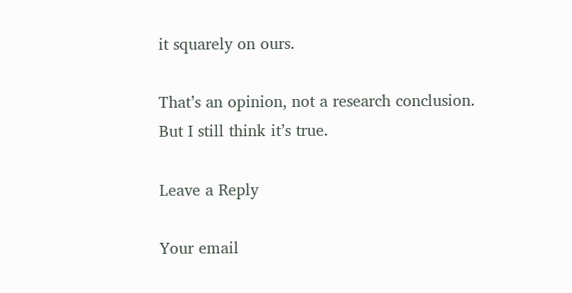it squarely on ours.

That’s an opinion, not a research conclusion. But I still think it’s true.

Leave a Reply

Your email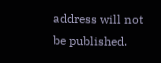address will not be published.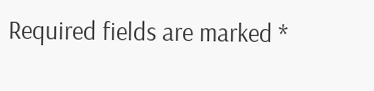Required fields are marked *